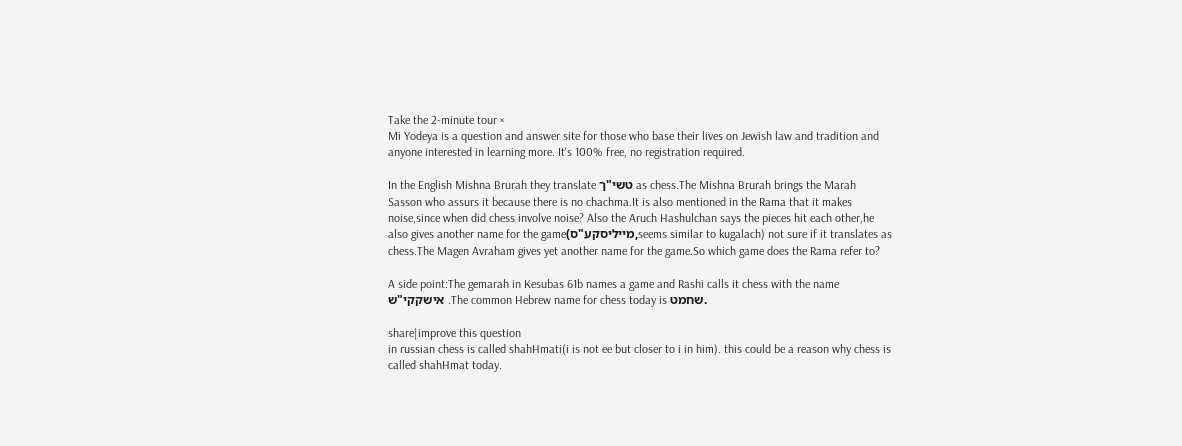Take the 2-minute tour ×
Mi Yodeya is a question and answer site for those who base their lives on Jewish law and tradition and anyone interested in learning more. It's 100% free, no registration required.

In the English Mishna Brurah they translate טשי"ך as chess.The Mishna Brurah brings the Marah Sasson who assurs it because there is no chachma.It is also mentioned in the Rama that it makes noise,since when did chess involve noise? Also the Aruch Hashulchan says the pieces hit each other,he also gives another name for the game(מייליסקע"ס,seems similar to kugalach) not sure if it translates as chess.The Magen Avraham gives yet another name for the game.So which game does the Rama refer to?

A side point:The gemarah in Kesubas 61b names a game and Rashi calls it chess with the name אישקקי"ש .The common Hebrew name for chess today is שחמט.

share|improve this question
in russian chess is called shahHmati(i is not ee but closer to i in him). this could be a reason why chess is called shahHmat today.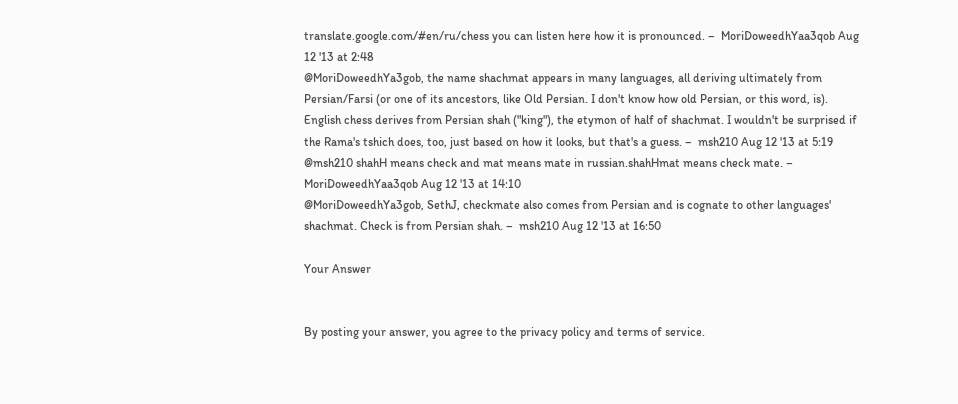translate.google.com/#en/ru/chess you can listen here how it is pronounced. –  MoriDoweedhYaa3qob Aug 12 '13 at 2:48
@MoriDoweedhYa3gob, the name shachmat appears in many languages, all deriving ultimately from Persian/Farsi (or one of its ancestors, like Old Persian. I don't know how old Persian, or this word, is). English chess derives from Persian shah ("king"), the etymon of half of shachmat. I wouldn't be surprised if the Rama's tshich does, too, just based on how it looks, but that's a guess. –  msh210 Aug 12 '13 at 5:19
@msh210 shahH means check and mat means mate in russian.shahHmat means check mate. –  MoriDoweedhYaa3qob Aug 12 '13 at 14:10
@MoriDoweedhYa3gob, SethJ, checkmate also comes from Persian and is cognate to other languages' shachmat. Check is from Persian shah. –  msh210 Aug 12 '13 at 16:50

Your Answer


By posting your answer, you agree to the privacy policy and terms of service.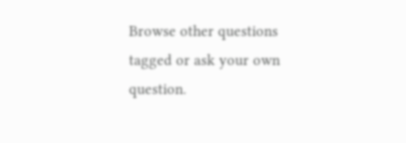Browse other questions tagged or ask your own question.